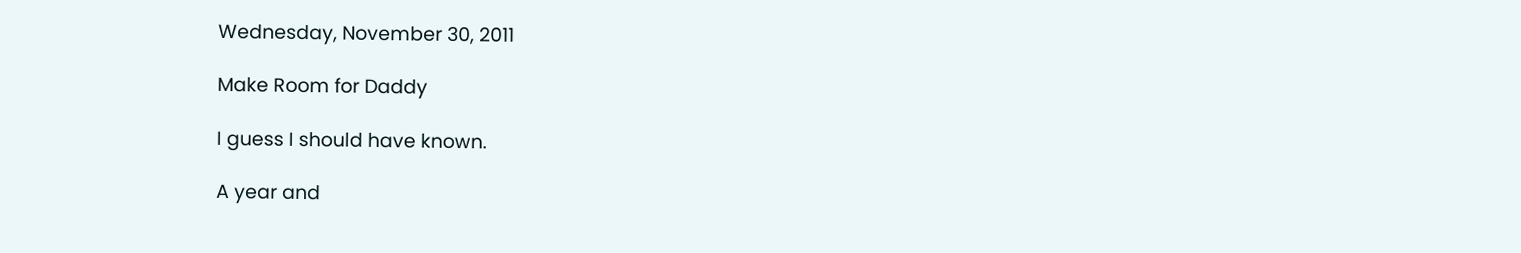Wednesday, November 30, 2011

Make Room for Daddy

I guess I should have known.

A year and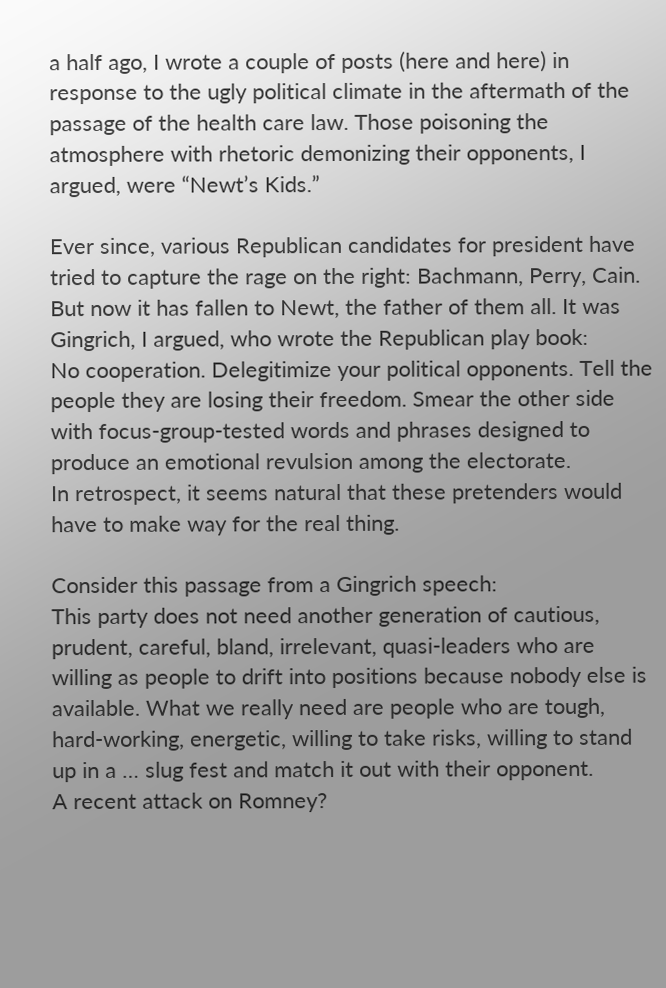a half ago, I wrote a couple of posts (here and here) in response to the ugly political climate in the aftermath of the passage of the health care law. Those poisoning the atmosphere with rhetoric demonizing their opponents, I argued, were “Newt’s Kids.”

Ever since, various Republican candidates for president have tried to capture the rage on the right: Bachmann, Perry, Cain. But now it has fallen to Newt, the father of them all. It was Gingrich, I argued, who wrote the Republican play book:
No cooperation. Delegitimize your political opponents. Tell the people they are losing their freedom. Smear the other side with focus-group-tested words and phrases designed to produce an emotional revulsion among the electorate.
In retrospect, it seems natural that these pretenders would have to make way for the real thing.

Consider this passage from a Gingrich speech:
This party does not need another generation of cautious, prudent, careful, bland, irrelevant, quasi-leaders who are willing as people to drift into positions because nobody else is available. What we really need are people who are tough, hard-working, energetic, willing to take risks, willing to stand up in a … slug fest and match it out with their opponent.
A recent attack on Romney?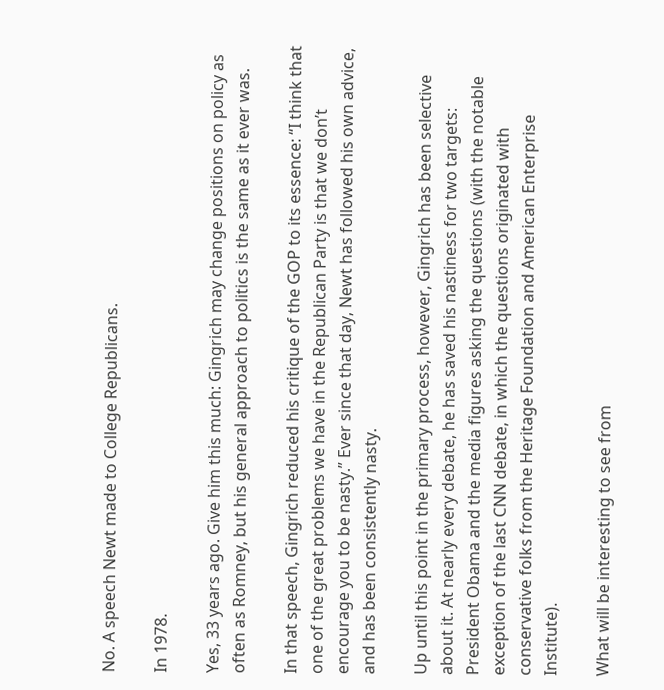No. A speech Newt made to College Republicans.

In 1978.

Yes, 33 years ago. Give him this much: Gingrich may change positions on policy as often as Romney, but his general approach to politics is the same as it ever was.

In that speech, Gingrich reduced his critique of the GOP to its essence: “I think that one of the great problems we have in the Republican Party is that we don’t encourage you to be nasty.” Ever since that day, Newt has followed his own advice, and has been consistently nasty.

Up until this point in the primary process, however, Gingrich has been selective about it. At nearly every debate, he has saved his nastiness for two targets: President Obama and the media figures asking the questions (with the notable exception of the last CNN debate, in which the questions originated with conservative folks from the Heritage Foundation and American Enterprise Institute).

What will be interesting to see from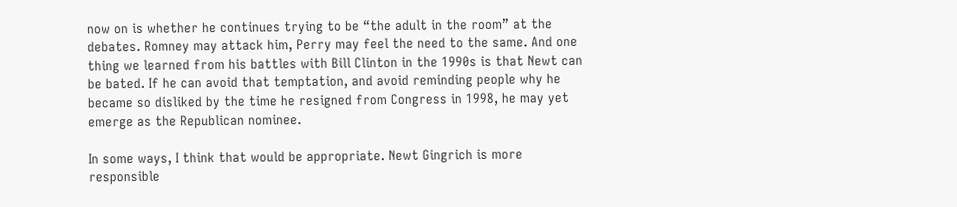now on is whether he continues trying to be “the adult in the room” at the debates. Romney may attack him, Perry may feel the need to the same. And one thing we learned from his battles with Bill Clinton in the 1990s is that Newt can be bated. If he can avoid that temptation, and avoid reminding people why he became so disliked by the time he resigned from Congress in 1998, he may yet emerge as the Republican nominee.

In some ways, I think that would be appropriate. Newt Gingrich is more responsible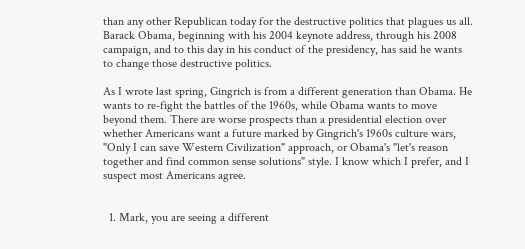than any other Republican today for the destructive politics that plagues us all. Barack Obama, beginning with his 2004 keynote address, through his 2008 campaign, and to this day in his conduct of the presidency, has said he wants to change those destructive politics.

As I wrote last spring, Gingrich is from a different generation than Obama. He wants to re-fight the battles of the 1960s, while Obama wants to move beyond them. There are worse prospects than a presidential election over whether Americans want a future marked by Gingrich's 1960s culture wars, "Only I can save Western Civilization" approach, or Obama's "let's reason together and find common sense solutions" style. I know which I prefer, and I suspect most Americans agree.


  1. Mark, you are seeing a different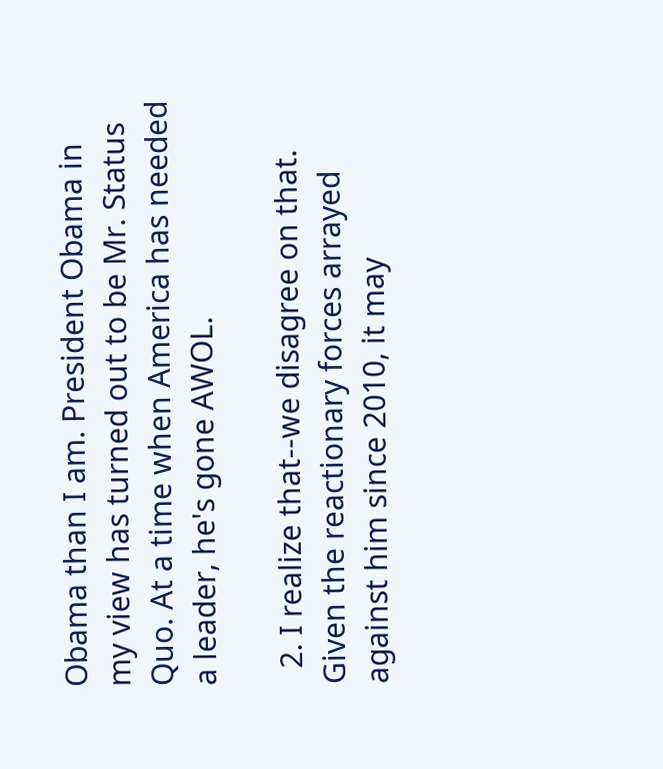Obama than I am. President Obama in my view has turned out to be Mr. Status Quo. At a time when America has needed a leader, he's gone AWOL.

  2. I realize that--we disagree on that. Given the reactionary forces arrayed against him since 2010, it may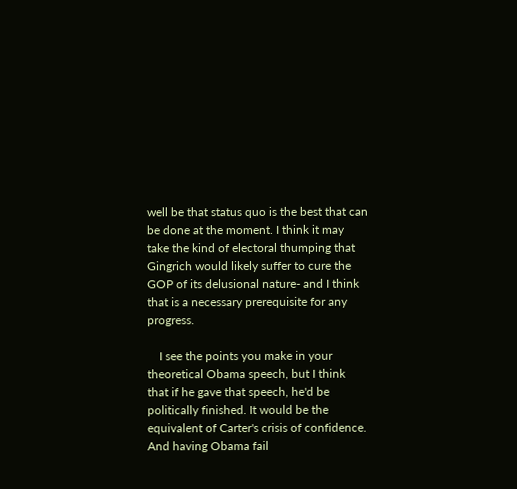well be that status quo is the best that can be done at the moment. I think it may take the kind of electoral thumping that Gingrich would likely suffer to cure the GOP of its delusional nature- and I think that is a necessary prerequisite for any progress.

    I see the points you make in your theoretical Obama speech, but I think that if he gave that speech, he'd be politically finished. It would be the equivalent of Carter's crisis of confidence. And having Obama fail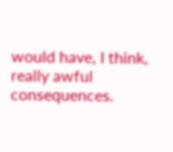would have, I think, really awful consequences.